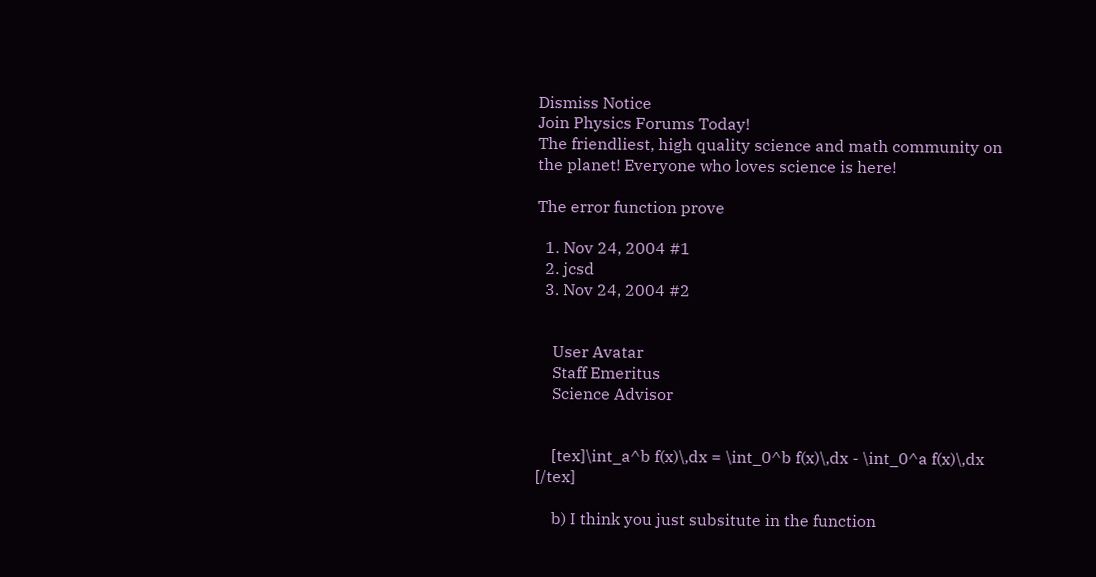Dismiss Notice
Join Physics Forums Today!
The friendliest, high quality science and math community on the planet! Everyone who loves science is here!

The error function prove

  1. Nov 24, 2004 #1
  2. jcsd
  3. Nov 24, 2004 #2


    User Avatar
    Staff Emeritus
    Science Advisor


    [tex]\int_a^b f(x)\,dx = \int_0^b f(x)\,dx - \int_0^a f(x)\,dx [/tex]

    b) I think you just subsitute in the function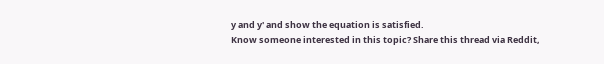y and y' and show the equation is satisfied.
Know someone interested in this topic? Share this thread via Reddit,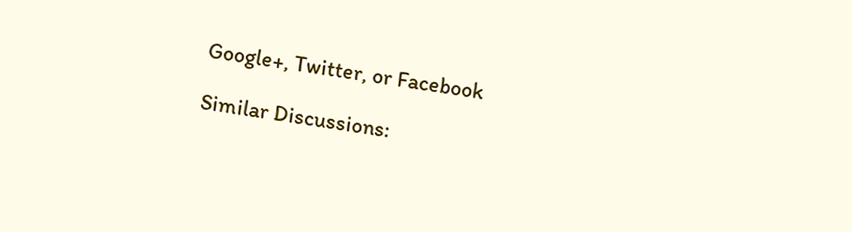Google+, Twitter, or Facebook

Similar Discussions: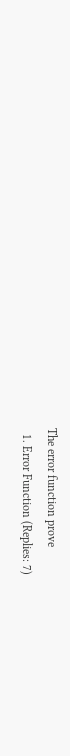The error function prove
  1. Error Function (Replies: 7)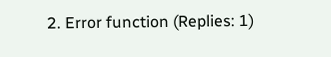2. Error function (Replies: 1)